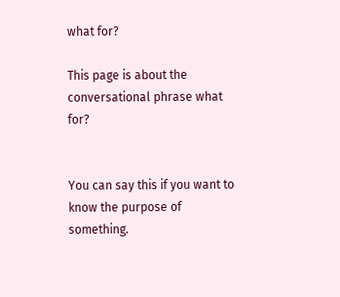what for?

This page is about the conversational phrase what for?


You can say this if you want to know the purpose of something.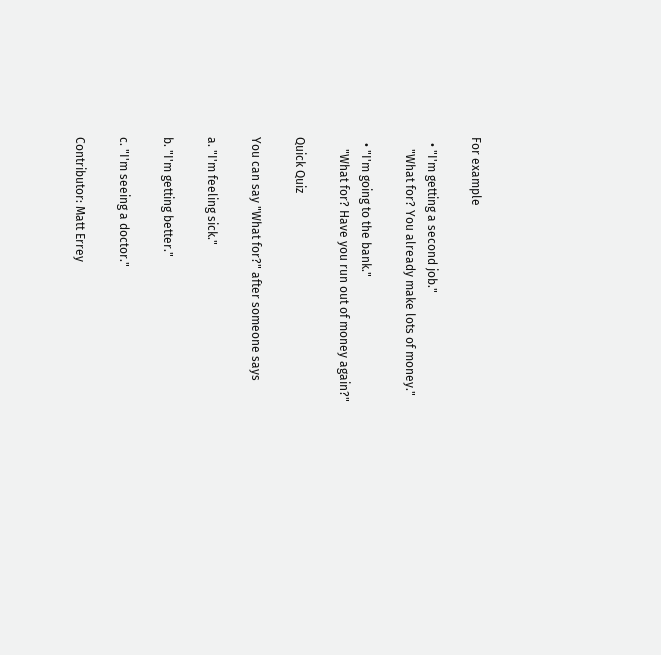For example

  • "I'm getting a second job."
    "What for? You already make lots of money."

  • "I'm going to the bank."
    "What for? Have you run out of money again?"

Quick Quiz

You can say "What for?" after someone says

a. "I'm feeling sick."

b. "I'm getting better."

c. "I'm seeing a doctor."

Contributor: Matt Errey